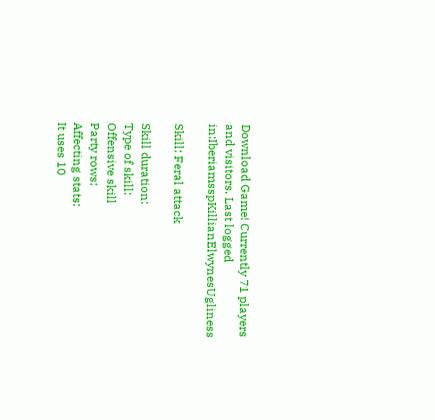Download Game! Currently 71 players and visitors. Last logged in:IberiamsspKillianElwynesUgliness

Skill: Feral attack

Skill duration:
Type of skill:
Offensive skill
Party rows:
Affecting stats:
It uses 10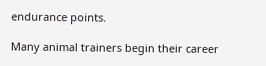endurance points.

Many animal trainers begin their career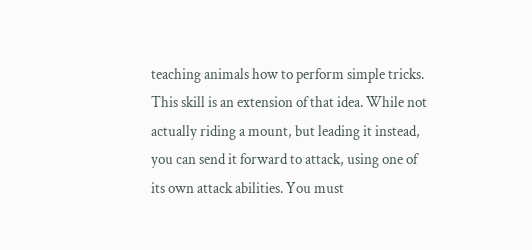teaching animals how to perform simple tricks. This skill is an extension of that idea. While not actually riding a mount, but leading it instead, you can send it forward to attack, using one of its own attack abilities. You must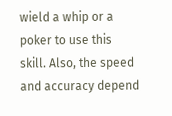wield a whip or a poker to use this skill. Also, the speed and accuracy depend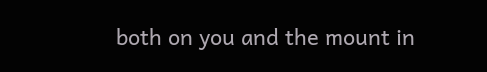both on you and the mount in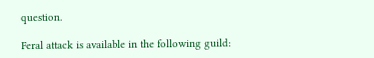question.

Feral attack is available in the following guild: